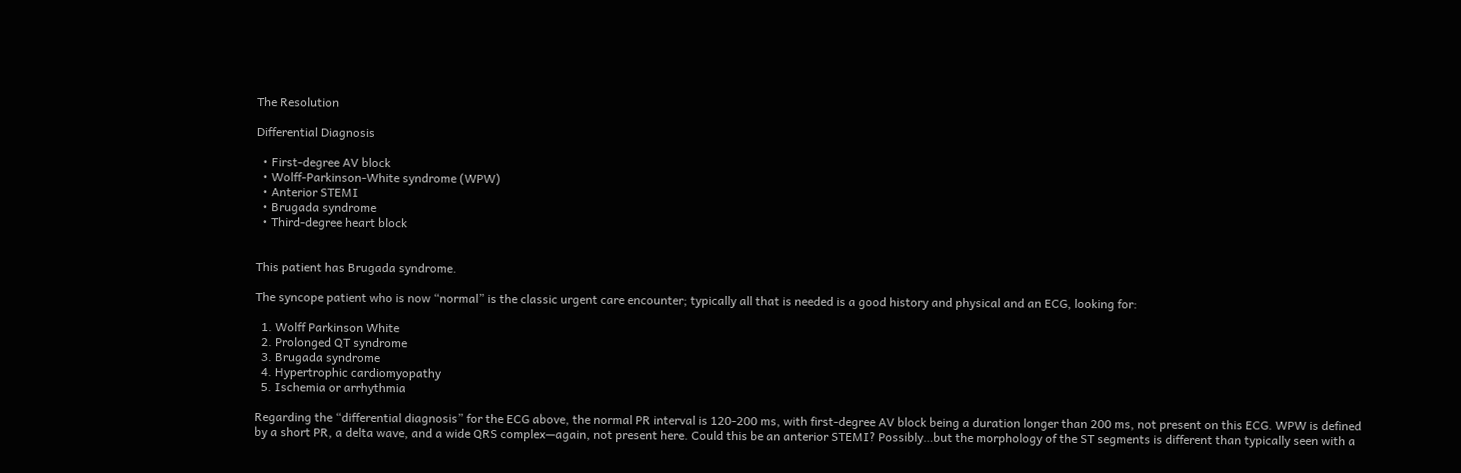The Resolution

Differential Diagnosis

  • First-degree AV block
  • Wolff-Parkinson-White syndrome (WPW)
  • Anterior STEMI
  • Brugada syndrome
  • Third-degree heart block


This patient has Brugada syndrome.

The syncope patient who is now “normal” is the classic urgent care encounter; typically all that is needed is a good history and physical and an ECG, looking for:

  1. Wolff Parkinson White
  2. Prolonged QT syndrome
  3. Brugada syndrome
  4. Hypertrophic cardiomyopathy
  5. Ischemia or arrhythmia

Regarding the “differential diagnosis” for the ECG above, the normal PR interval is 120-200 ms, with first-degree AV block being a duration longer than 200 ms, not present on this ECG. WPW is defined by a short PR, a delta wave, and a wide QRS complex—again, not present here. Could this be an anterior STEMI? Possibly…but the morphology of the ST segments is different than typically seen with a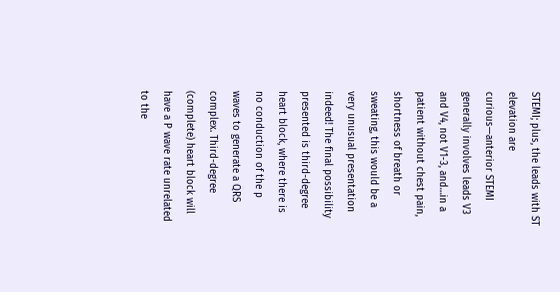STEMI; plus, the leads with ST elevation are curious—anterior STEMI generally involves leads V3 and V4, not V1-3, and…in a patient without chest pain, shortness of breath or sweating, this would be a very unusual presentation indeed! The final possibility presented is third-degree heart block, where there is no conduction of the p waves to generate a QRS complex. Third-degree (complete) heart block will have a P wave rate unrelated to the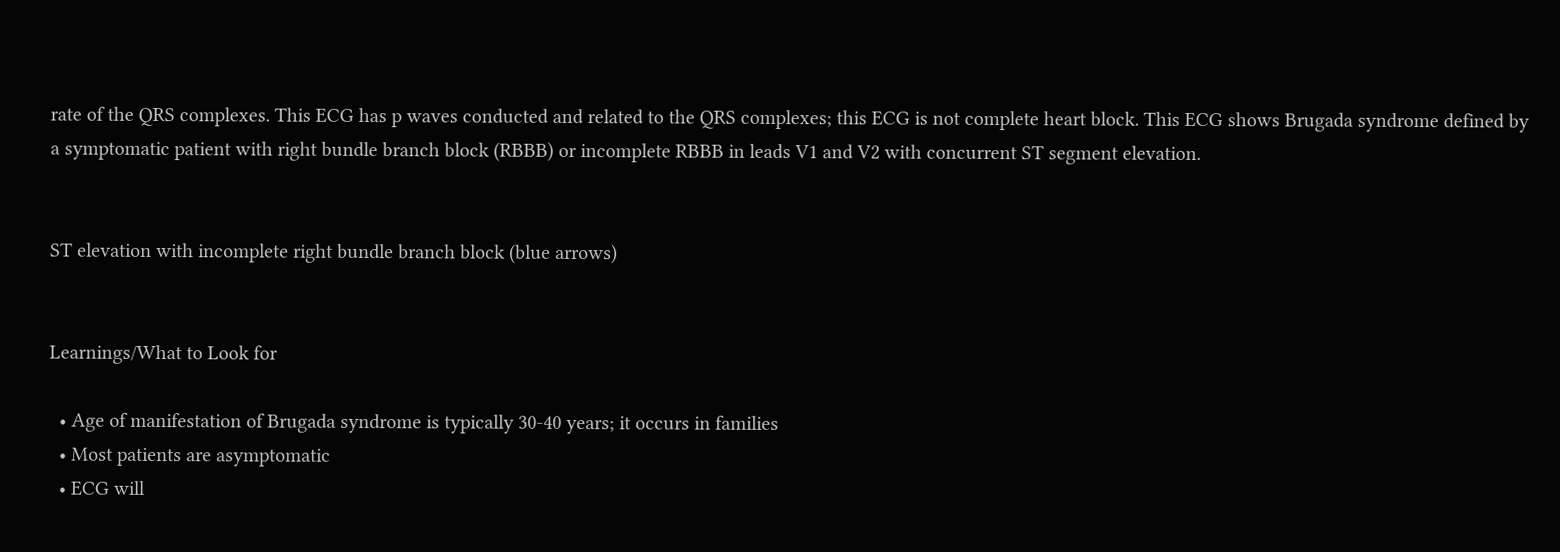rate of the QRS complexes. This ECG has p waves conducted and related to the QRS complexes; this ECG is not complete heart block. This ECG shows Brugada syndrome defined by a symptomatic patient with right bundle branch block (RBBB) or incomplete RBBB in leads V1 and V2 with concurrent ST segment elevation.


ST elevation with incomplete right bundle branch block (blue arrows)


Learnings/What to Look for

  • Age of manifestation of Brugada syndrome is typically 30-40 years; it occurs in families
  • Most patients are asymptomatic
  • ECG will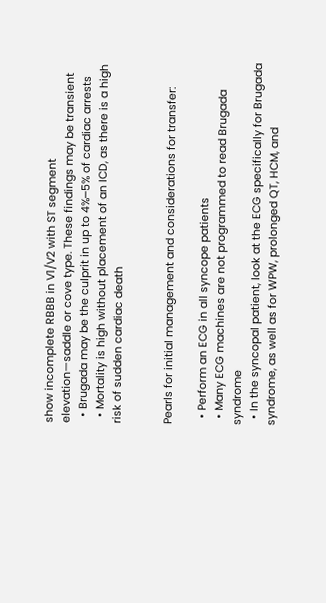show incomplete RBBB in V1/V2 with ST segment elevation—saddle or cove type. These findings may be transient
  • Brugada may be the culprit in up to 4%─5% of cardiac arrests
  • Mortality is high without placement of an ICD, as there is a high risk of sudden cardiac death


Pearls for initial management and considerations for transfer:

  • Perform an ECG in all syncope patients
  • Many ECG machines are not programmed to read Brugada syndrome
  • In the syncopal patient, look at the ECG specifically for Brugada syndrome, as well as for WPW, prolonged QT, HCM, and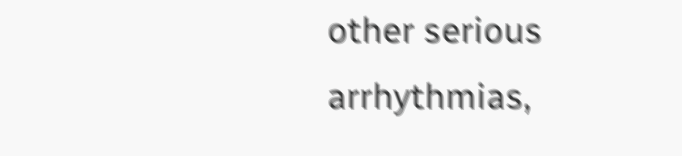other serious arrhythmias,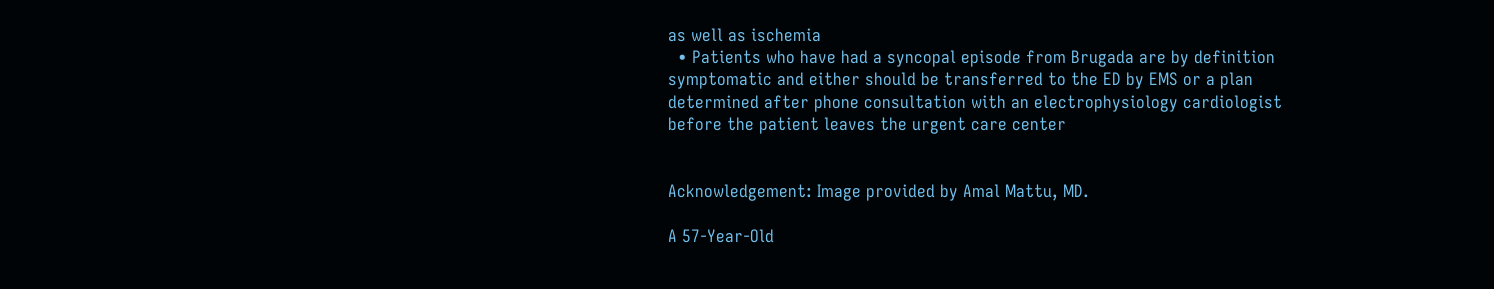as well as ischemia
  • Patients who have had a syncopal episode from Brugada are by definition symptomatic and either should be transferred to the ED by EMS or a plan determined after phone consultation with an electrophysiology cardiologist before the patient leaves the urgent care center


Acknowledgement: Image provided by Amal Mattu, MD.

A 57-Year-Old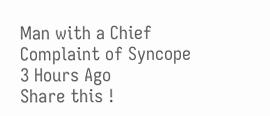Man with a Chief Complaint of Syncope 3 Hours Ago
Share this !